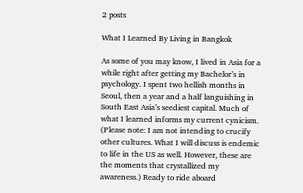2 posts

What I Learned By Living in Bangkok

As some of you may know, I lived in Asia for a while right after getting my Bachelor’s in psychology. I spent two hellish months in Seoul, then a year and a half languishing in South East Asia’s seediest capital. Much of what I learned informs my current cynicism. (Please note: I am not intending to crucify other cultures. What I will discuss is endemic to life in the US as well. However, these are the moments that crystallized my awareness.) Ready to ride aboard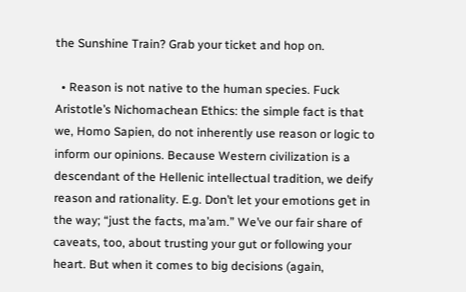the Sunshine Train? Grab your ticket and hop on.

  • Reason is not native to the human species. Fuck Aristotle’s Nichomachean Ethics: the simple fact is that we, Homo Sapien, do not inherently use reason or logic to inform our opinions. Because Western civilization is a descendant of the Hellenic intellectual tradition, we deify reason and rationality. E.g. Don’t let your emotions get in the way; “just the facts, ma’am.” We’ve our fair share of caveats, too, about trusting your gut or following your heart. But when it comes to big decisions (again,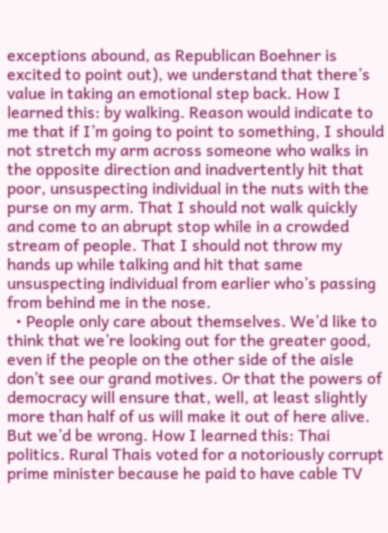exceptions abound, as Republican Boehner is excited to point out), we understand that there’s value in taking an emotional step back. How I learned this: by walking. Reason would indicate to me that if I’m going to point to something, I should not stretch my arm across someone who walks in the opposite direction and inadvertently hit that poor, unsuspecting individual in the nuts with the purse on my arm. That I should not walk quickly and come to an abrupt stop while in a crowded stream of people. That I should not throw my hands up while talking and hit that same unsuspecting individual from earlier who’s passing from behind me in the nose.
  • People only care about themselves. We’d like to think that we’re looking out for the greater good, even if the people on the other side of the aisle don’t see our grand motives. Or that the powers of democracy will ensure that, well, at least slightly more than half of us will make it out of here alive. But we’d be wrong. How I learned this: Thai politics. Rural Thais voted for a notoriously corrupt prime minister because he paid to have cable TV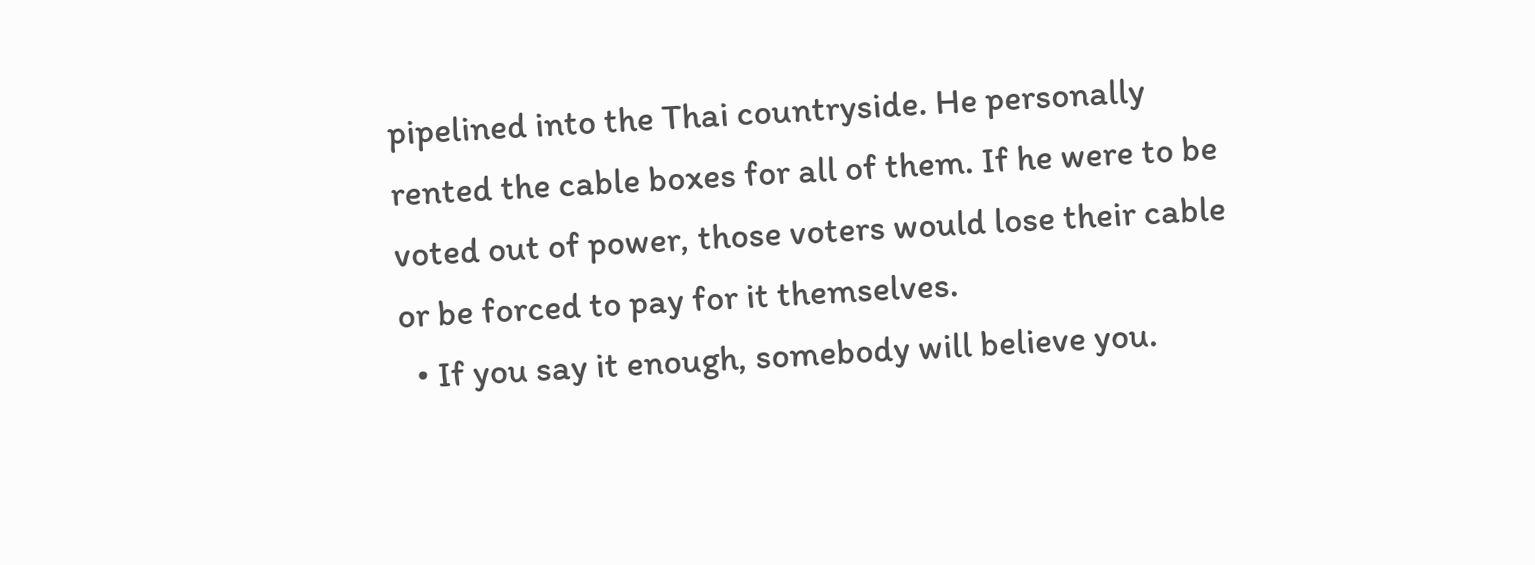pipelined into the Thai countryside. He personally rented the cable boxes for all of them. If he were to be voted out of power, those voters would lose their cable or be forced to pay for it themselves.
  • If you say it enough, somebody will believe you.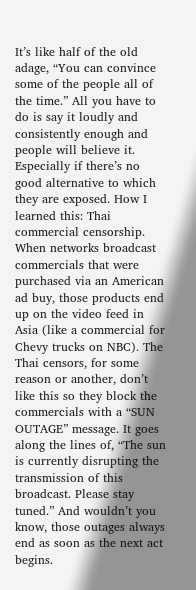It’s like half of the old adage, “You can convince some of the people all of the time.” All you have to do is say it loudly and consistently enough and people will believe it. Especially if there’s no good alternative to which they are exposed. How I learned this: Thai commercial censorship. When networks broadcast commercials that were purchased via an American ad buy, those products end up on the video feed in Asia (like a commercial for Chevy trucks on NBC). The Thai censors, for some reason or another, don’t like this so they block the commercials with a “SUN OUTAGE” message. It goes along the lines of, “The sun is currently disrupting the transmission of this broadcast. Please stay tuned.” And wouldn’t you know, those outages always end as soon as the next act begins.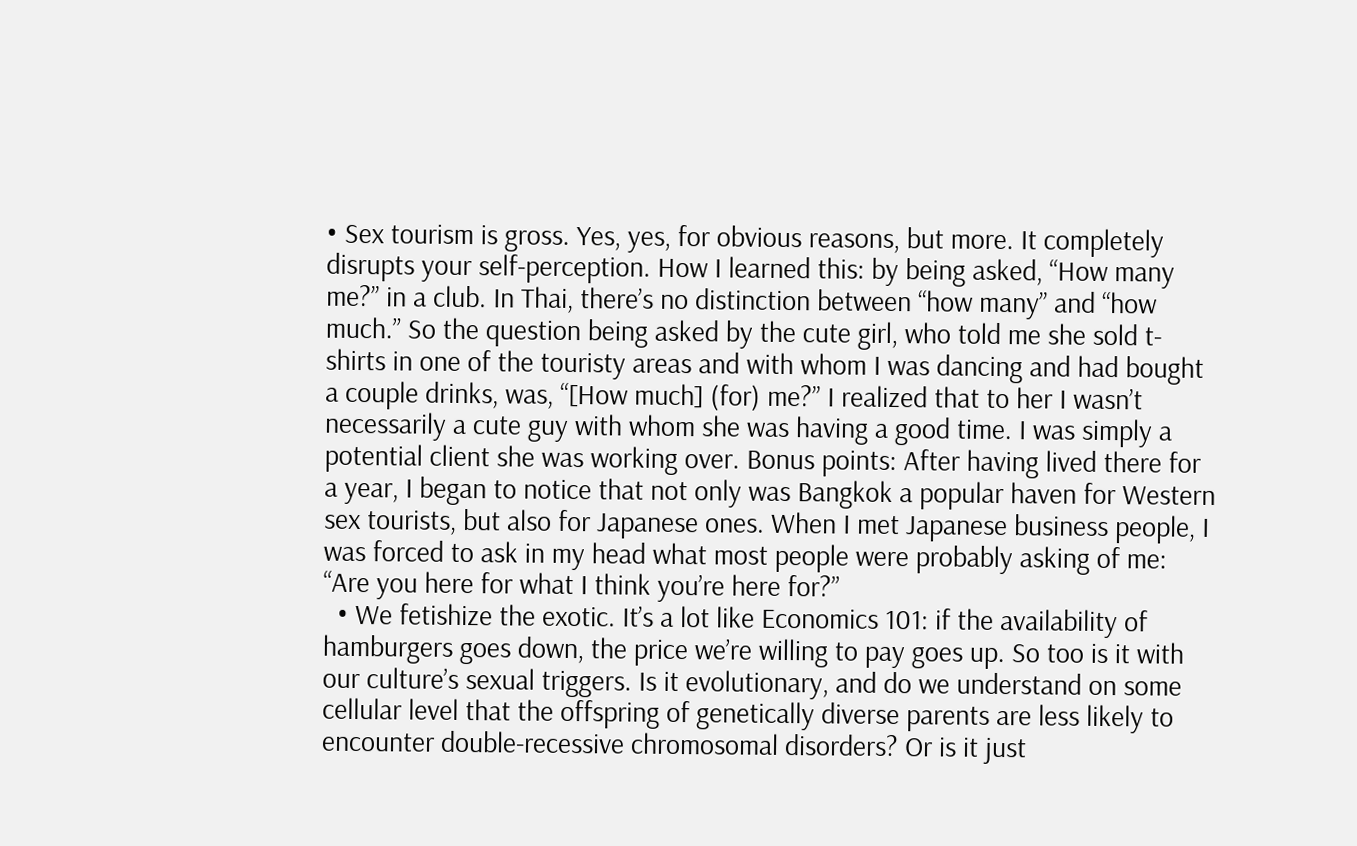• Sex tourism is gross. Yes, yes, for obvious reasons, but more. It completely disrupts your self-perception. How I learned this: by being asked, “How many me?” in a club. In Thai, there’s no distinction between “how many” and “how much.” So the question being asked by the cute girl, who told me she sold t-shirts in one of the touristy areas and with whom I was dancing and had bought a couple drinks, was, “[How much] (for) me?” I realized that to her I wasn’t necessarily a cute guy with whom she was having a good time. I was simply a potential client she was working over. Bonus points: After having lived there for a year, I began to notice that not only was Bangkok a popular haven for Western sex tourists, but also for Japanese ones. When I met Japanese business people, I was forced to ask in my head what most people were probably asking of me: “Are you here for what I think you’re here for?”
  • We fetishize the exotic. It’s a lot like Economics 101: if the availability of hamburgers goes down, the price we’re willing to pay goes up. So too is it with our culture’s sexual triggers. Is it evolutionary, and do we understand on some cellular level that the offspring of genetically diverse parents are less likely to encounter double-recessive chromosomal disorders? Or is it just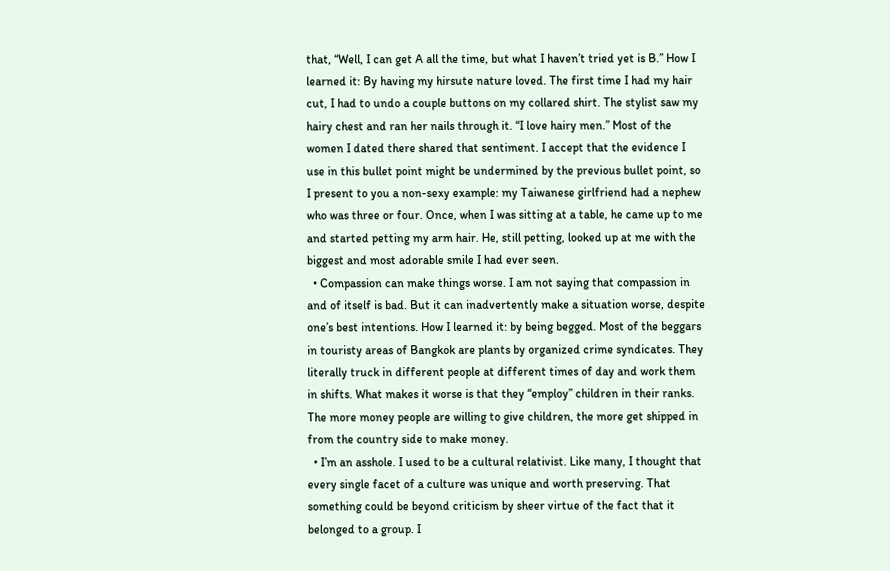that, “Well, I can get A all the time, but what I haven’t tried yet is B.” How I learned it: By having my hirsute nature loved. The first time I had my hair cut, I had to undo a couple buttons on my collared shirt. The stylist saw my hairy chest and ran her nails through it. “I love hairy men.” Most of the women I dated there shared that sentiment. I accept that the evidence I use in this bullet point might be undermined by the previous bullet point, so I present to you a non-sexy example: my Taiwanese girlfriend had a nephew who was three or four. Once, when I was sitting at a table, he came up to me and started petting my arm hair. He, still petting, looked up at me with the biggest and most adorable smile I had ever seen.
  • Compassion can make things worse. I am not saying that compassion in and of itself is bad. But it can inadvertently make a situation worse, despite one’s best intentions. How I learned it: by being begged. Most of the beggars in touristy areas of Bangkok are plants by organized crime syndicates. They literally truck in different people at different times of day and work them in shifts. What makes it worse is that they “employ” children in their ranks. The more money people are willing to give children, the more get shipped in from the country side to make money.
  • I’m an asshole. I used to be a cultural relativist. Like many, I thought that every single facet of a culture was unique and worth preserving. That something could be beyond criticism by sheer virtue of the fact that it belonged to a group. I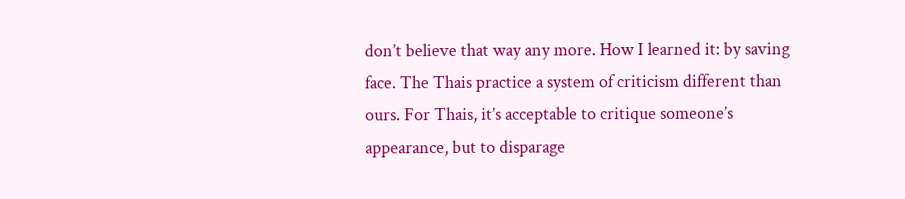don’t believe that way any more. How I learned it: by saving face. The Thais practice a system of criticism different than ours. For Thais, it’s acceptable to critique someone’s appearance, but to disparage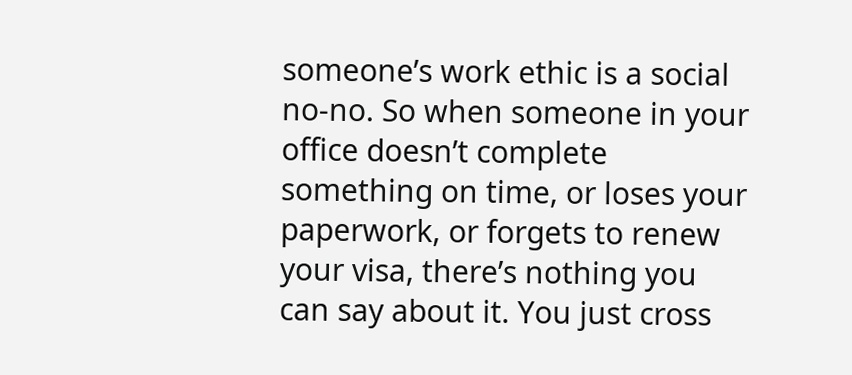someone’s work ethic is a social no-no. So when someone in your office doesn’t complete something on time, or loses your paperwork, or forgets to renew your visa, there’s nothing you can say about it. You just cross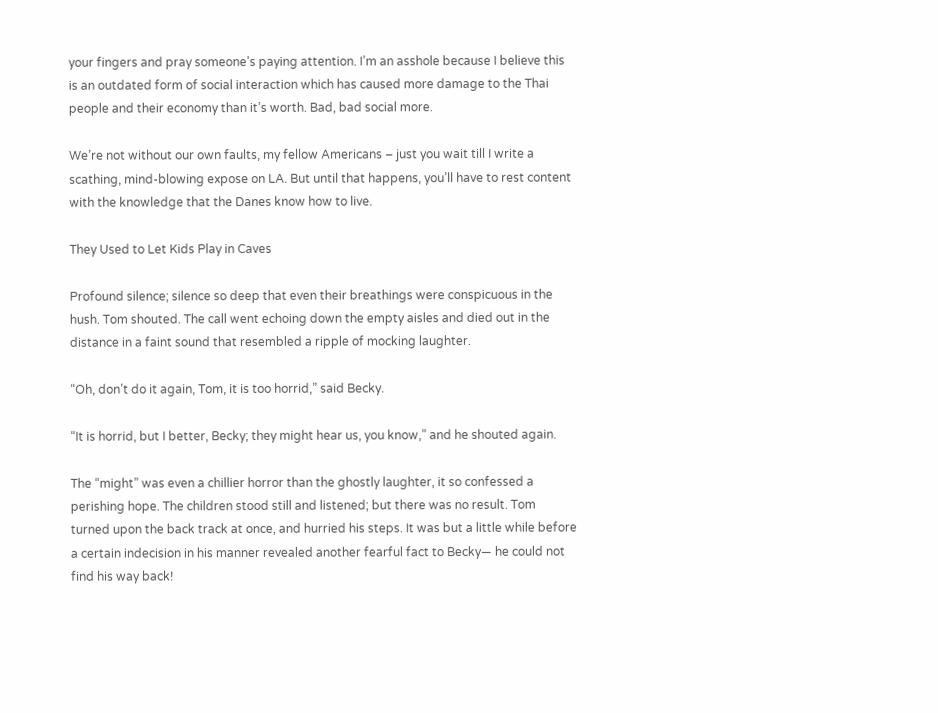your fingers and pray someone’s paying attention. I’m an asshole because I believe this is an outdated form of social interaction which has caused more damage to the Thai people and their economy than it’s worth. Bad, bad social more.

We’re not without our own faults, my fellow Americans – just you wait till I write a scathing, mind-blowing expose on LA. But until that happens, you’ll have to rest content with the knowledge that the Danes know how to live.

They Used to Let Kids Play in Caves

Profound silence; silence so deep that even their breathings were conspicuous in the hush. Tom shouted. The call went echoing down the empty aisles and died out in the distance in a faint sound that resembled a ripple of mocking laughter.

“Oh, don’t do it again, Tom, it is too horrid,” said Becky.

“It is horrid, but I better, Becky; they might hear us, you know,” and he shouted again.

The “might” was even a chillier horror than the ghostly laughter, it so confessed a perishing hope. The children stood still and listened; but there was no result. Tom turned upon the back track at once, and hurried his steps. It was but a little while before a certain indecision in his manner revealed another fearful fact to Becky— he could not find his way back!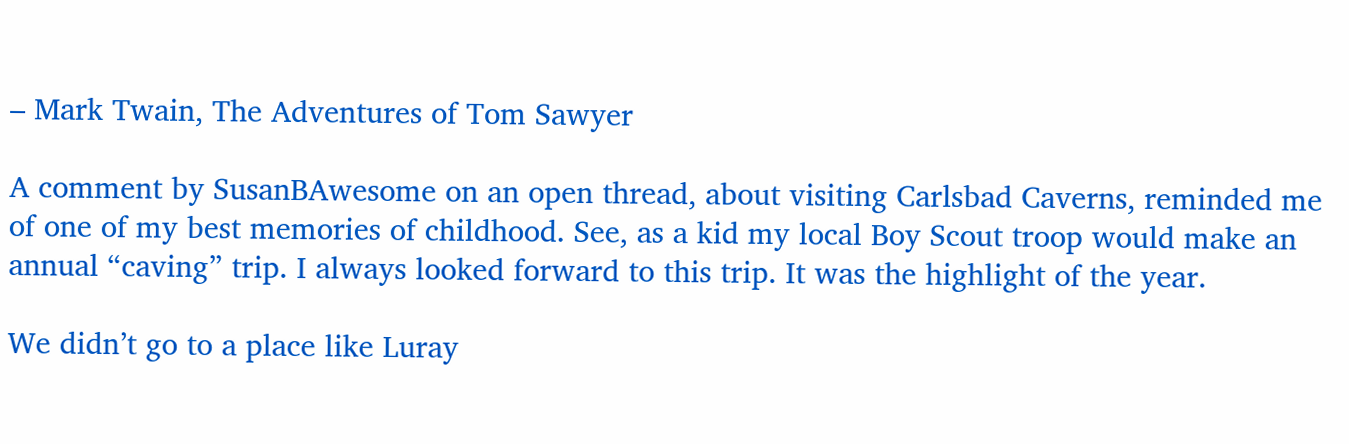– Mark Twain, The Adventures of Tom Sawyer

A comment by SusanBAwesome on an open thread, about visiting Carlsbad Caverns, reminded me of one of my best memories of childhood. See, as a kid my local Boy Scout troop would make an annual “caving” trip. I always looked forward to this trip. It was the highlight of the year.

We didn’t go to a place like Luray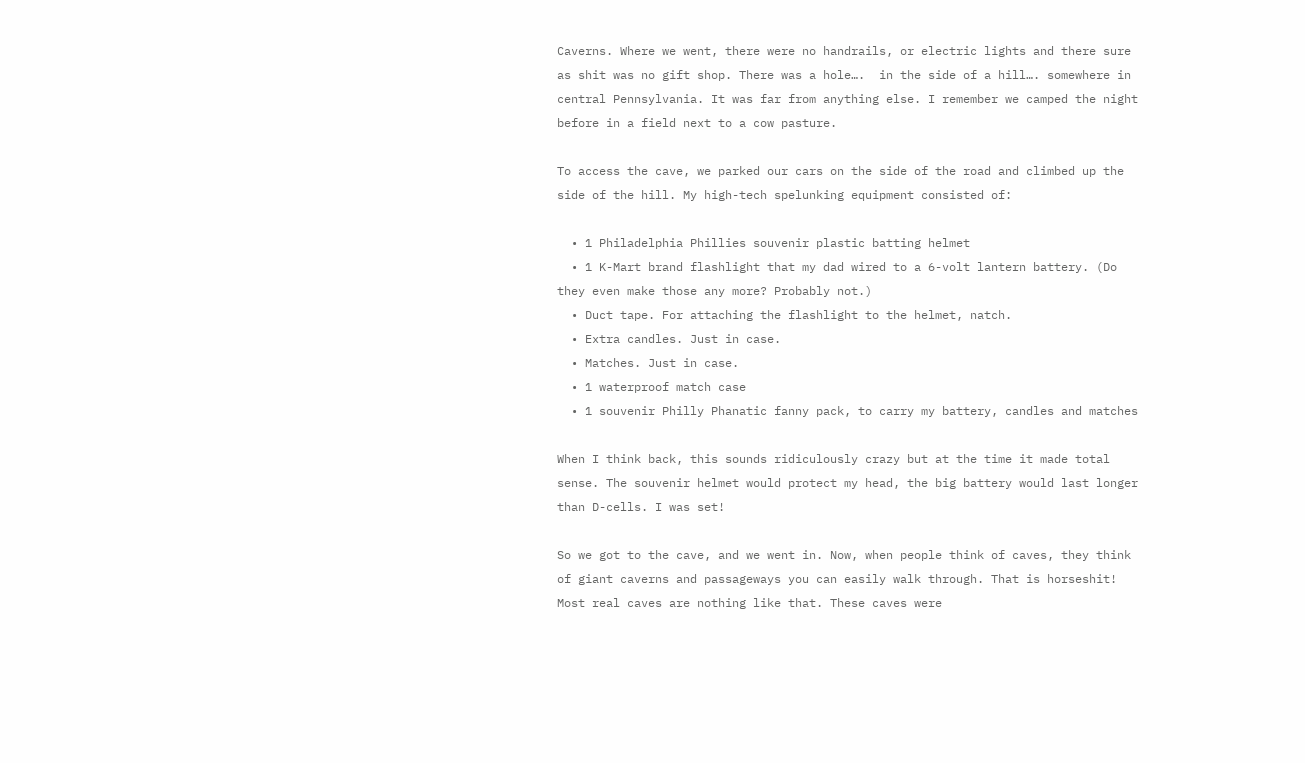Caverns. Where we went, there were no handrails, or electric lights and there sure as shit was no gift shop. There was a hole….  in the side of a hill…. somewhere in central Pennsylvania. It was far from anything else. I remember we camped the night before in a field next to a cow pasture.

To access the cave, we parked our cars on the side of the road and climbed up the side of the hill. My high-tech spelunking equipment consisted of:

  • 1 Philadelphia Phillies souvenir plastic batting helmet
  • 1 K-Mart brand flashlight that my dad wired to a 6-volt lantern battery. (Do they even make those any more? Probably not.)
  • Duct tape. For attaching the flashlight to the helmet, natch.
  • Extra candles. Just in case.
  • Matches. Just in case.
  • 1 waterproof match case
  • 1 souvenir Philly Phanatic fanny pack, to carry my battery, candles and matches

When I think back, this sounds ridiculously crazy but at the time it made total sense. The souvenir helmet would protect my head, the big battery would last longer than D-cells. I was set!

So we got to the cave, and we went in. Now, when people think of caves, they think of giant caverns and passageways you can easily walk through. That is horseshit! Most real caves are nothing like that. These caves were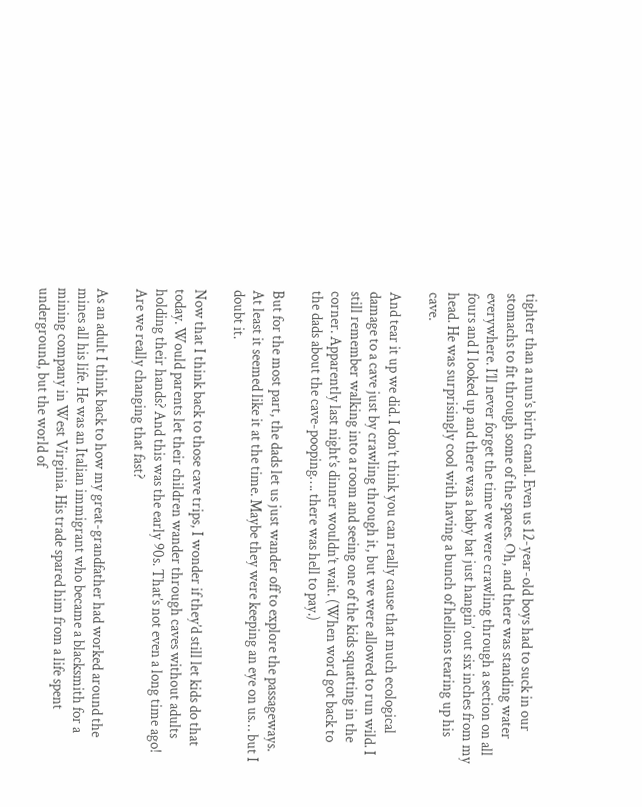tighter than a nun’s birth canal. Even us 12-year-old boys had to suck in our stomachs to fit through some of the spaces. Oh, and there was standing water everywhere. I’ll never forget the time we were crawling through a section on all fours and I looked up and there was a baby bat just hangin’ out six inches from my head. He was surprisingly cool with having a bunch of hellions tearing up his cave.

And tear it up we did. I don’t think you can really cause that much ecological damage to a cave just by crawling through it, but we were allowed to run wild. I still remember walking into a room and seeing one of the kids squatting in the corner. Apparently last night’s dinner wouldn’t wait. (When word got back to the dads about the cave-pooping…. there was hell to pay.)

But for the most part, the dads let us just wander off to explore the passageways. At least it seemed like it at the time. Maybe they were keeping an eye on us… but I doubt it.

Now that I think back to those cave trips, I wonder if they’d still let kids do that today. Would parents let their children wander through caves without adults holding their hands? And this was the early 90s. That’s not even a long time ago! Are we really changing that fast?

As an adult I think back to how my great-grandfather had worked around the mines all his life. He was an Italian immigrant who became a blacksmith for a mining company in West Virginia. His trade spared him from a life spent underground, but the world of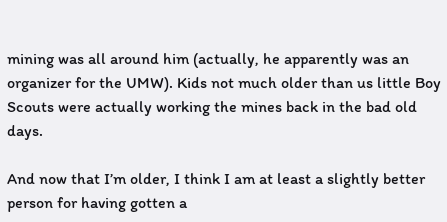mining was all around him (actually, he apparently was an organizer for the UMW). Kids not much older than us little Boy Scouts were actually working the mines back in the bad old days.

And now that I’m older, I think I am at least a slightly better person for having gotten a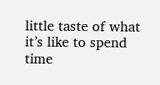little taste of what it’s like to spend time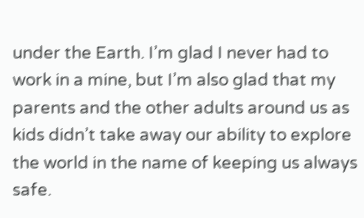under the Earth. I’m glad I never had to work in a mine, but I’m also glad that my parents and the other adults around us as kids didn’t take away our ability to explore the world in the name of keeping us always safe.